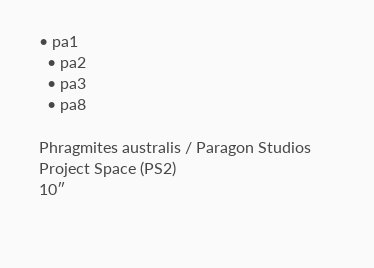• pa1
  • pa2
  • pa3
  • pa8

Phragmites australis / Paragon Studios Project Space (PS2)
10″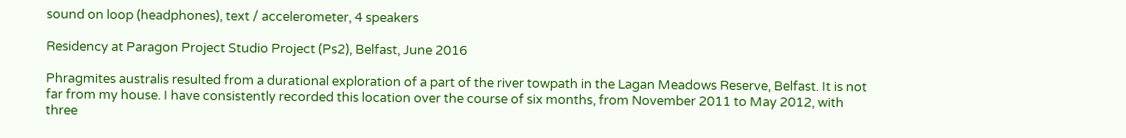sound on loop (headphones), text / accelerometer, 4 speakers

Residency at Paragon Project Studio Project (Ps2), Belfast, June 2016

Phragmites australis resulted from a durational exploration of a part of the river towpath in the Lagan Meadows Reserve, Belfast. It is not far from my house. I have consistently recorded this location over the course of six months, from November 2011 to May 2012, with three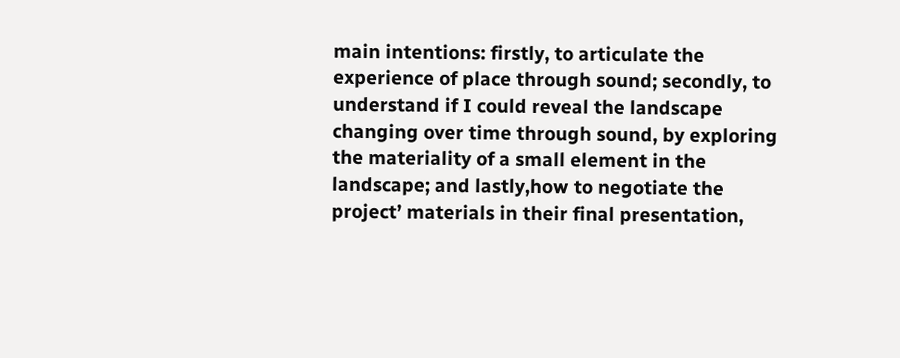main intentions: firstly, to articulate the experience of place through sound; secondly, to understand if I could reveal the landscape changing over time through sound, by exploring the materiality of a small element in the landscape; and lastly,how to negotiate the project’ materials in their final presentation,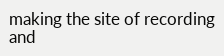making the site of recording and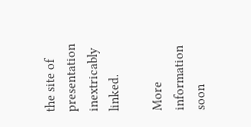the site of presentation inextricably linked.

More information soon